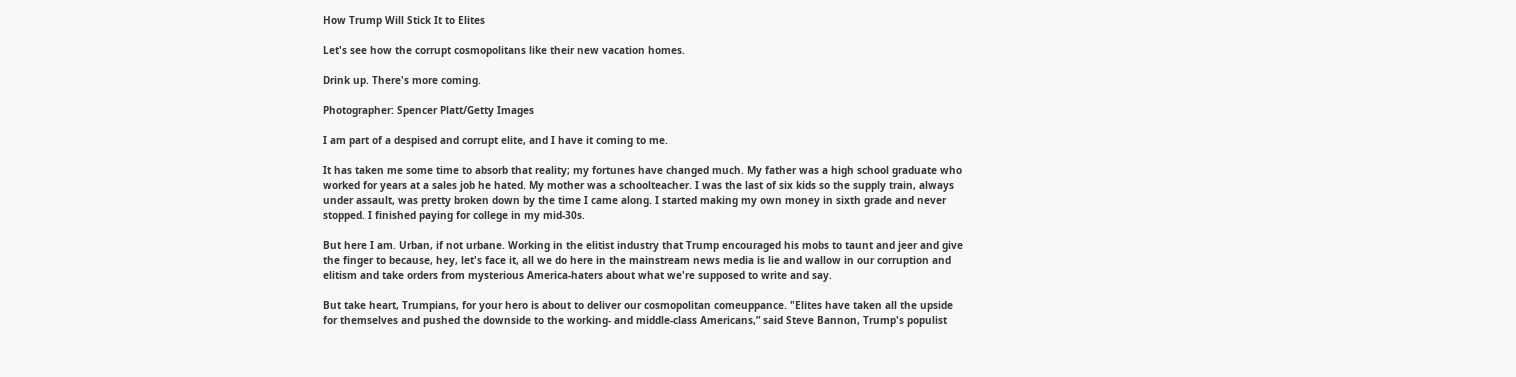How Trump Will Stick It to Elites

Let's see how the corrupt cosmopolitans like their new vacation homes.

Drink up. There's more coming.

Photographer: Spencer Platt/Getty Images

I am part of a despised and corrupt elite, and I have it coming to me.

It has taken me some time to absorb that reality; my fortunes have changed much. My father was a high school graduate who worked for years at a sales job he hated. My mother was a schoolteacher. I was the last of six kids so the supply train, always under assault, was pretty broken down by the time I came along. I started making my own money in sixth grade and never stopped. I finished paying for college in my mid-30s.

But here I am. Urban, if not urbane. Working in the elitist industry that Trump encouraged his mobs to taunt and jeer and give the finger to because, hey, let's face it, all we do here in the mainstream news media is lie and wallow in our corruption and elitism and take orders from mysterious America-haters about what we're supposed to write and say.

But take heart, Trumpians, for your hero is about to deliver our cosmopolitan comeuppance. "Elites have taken all the upside for themselves and pushed the downside to the working- and middle-class Americans,” said Steve Bannon, Trump's populist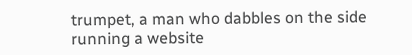trumpet, a man who dabbles on the side running a website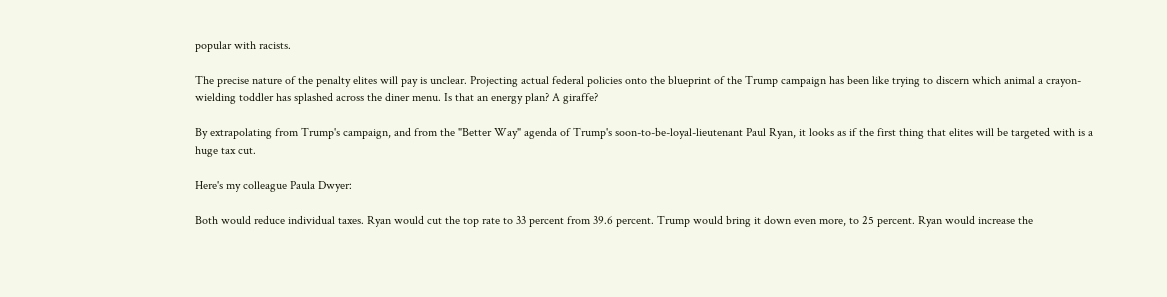popular with racists.

The precise nature of the penalty elites will pay is unclear. Projecting actual federal policies onto the blueprint of the Trump campaign has been like trying to discern which animal a crayon-wielding toddler has splashed across the diner menu. Is that an energy plan? A giraffe?

By extrapolating from Trump's campaign, and from the "Better Way" agenda of Trump's soon-to-be-loyal-lieutenant Paul Ryan, it looks as if the first thing that elites will be targeted with is a huge tax cut.

Here's my colleague Paula Dwyer:

Both would reduce individual taxes. Ryan would cut the top rate to 33 percent from 39.6 percent. Trump would bring it down even more, to 25 percent. Ryan would increase the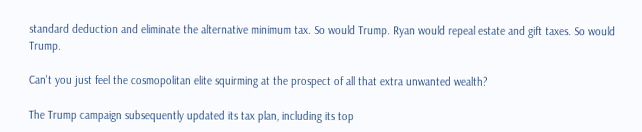standard deduction and eliminate the alternative minimum tax. So would Trump. Ryan would repeal estate and gift taxes. So would Trump.

Can't you just feel the cosmopolitan elite squirming at the prospect of all that extra unwanted wealth?

The Trump campaign subsequently updated its tax plan, including its top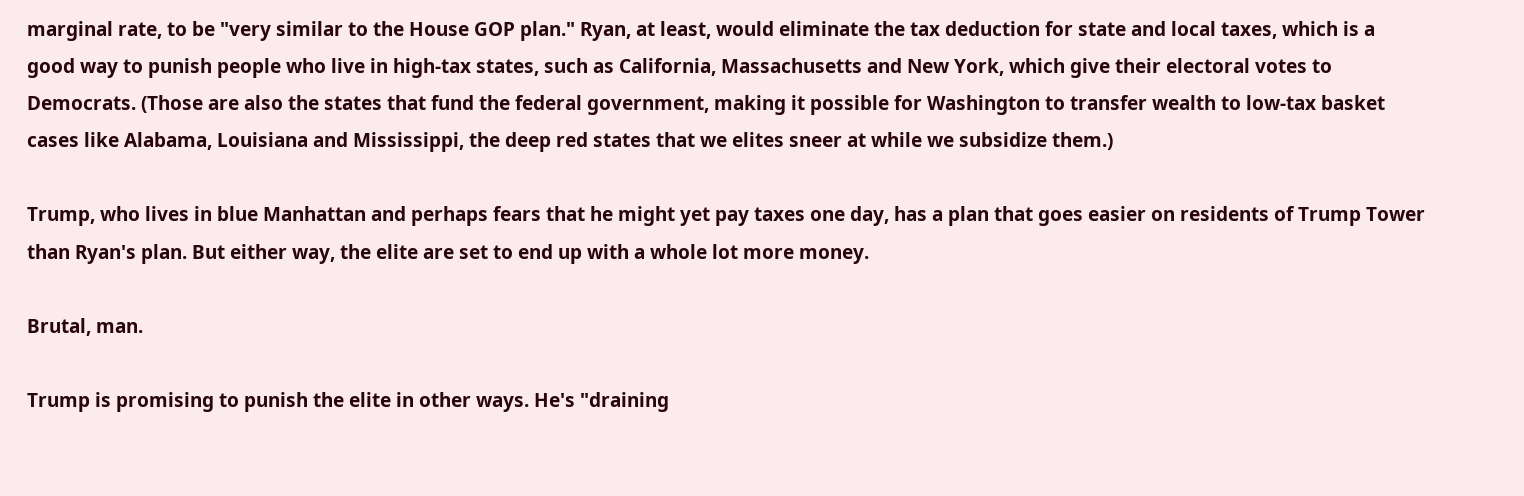marginal rate, to be "very similar to the House GOP plan." Ryan, at least, would eliminate the tax deduction for state and local taxes, which is a good way to punish people who live in high-tax states, such as California, Massachusetts and New York, which give their electoral votes to Democrats. (Those are also the states that fund the federal government, making it possible for Washington to transfer wealth to low-tax basket cases like Alabama, Louisiana and Mississippi, the deep red states that we elites sneer at while we subsidize them.)

Trump, who lives in blue Manhattan and perhaps fears that he might yet pay taxes one day, has a plan that goes easier on residents of Trump Tower than Ryan's plan. But either way, the elite are set to end up with a whole lot more money.

Brutal, man.

Trump is promising to punish the elite in other ways. He's "draining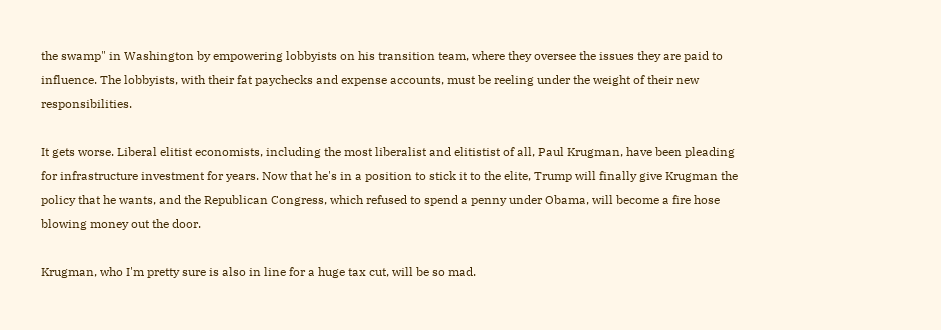the swamp" in Washington by empowering lobbyists on his transition team, where they oversee the issues they are paid to influence. The lobbyists, with their fat paychecks and expense accounts, must be reeling under the weight of their new responsibilities.

It gets worse. Liberal elitist economists, including the most liberalist and elitistist of all, Paul Krugman, have been pleading for infrastructure investment for years. Now that he's in a position to stick it to the elite, Trump will finally give Krugman the policy that he wants, and the Republican Congress, which refused to spend a penny under Obama, will become a fire hose blowing money out the door.

Krugman, who I'm pretty sure is also in line for a huge tax cut, will be so mad.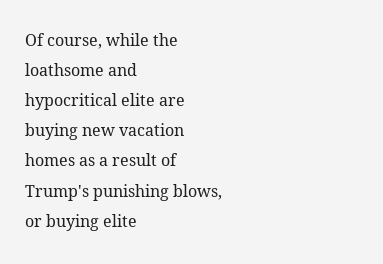Of course, while the loathsome and hypocritical elite are buying new vacation homes as a result of Trump's punishing blows, or buying elite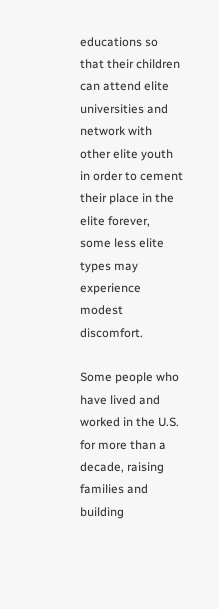educations so that their children can attend elite universities and network with other elite youth in order to cement their place in the elite forever, some less elite types may experience modest discomfort.

Some people who have lived and worked in the U.S. for more than a decade, raising families and building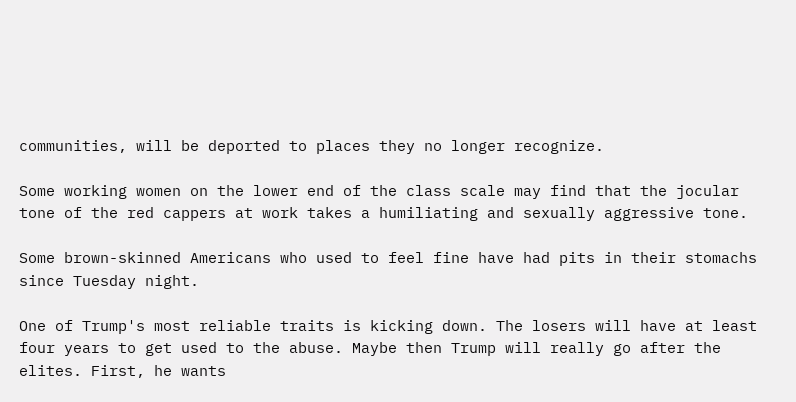communities, will be deported to places they no longer recognize.

Some working women on the lower end of the class scale may find that the jocular tone of the red cappers at work takes a humiliating and sexually aggressive tone.

Some brown-skinned Americans who used to feel fine have had pits in their stomachs since Tuesday night.

One of Trump's most reliable traits is kicking down. The losers will have at least four years to get used to the abuse. Maybe then Trump will really go after the elites. First, he wants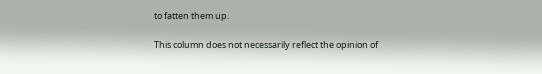to fatten them up.

This column does not necessarily reflect the opinion of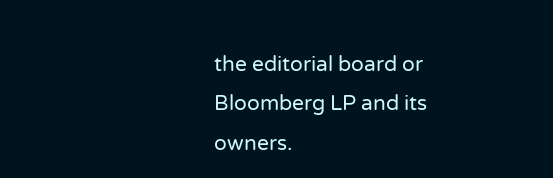the editorial board or Bloomberg LP and its owners.